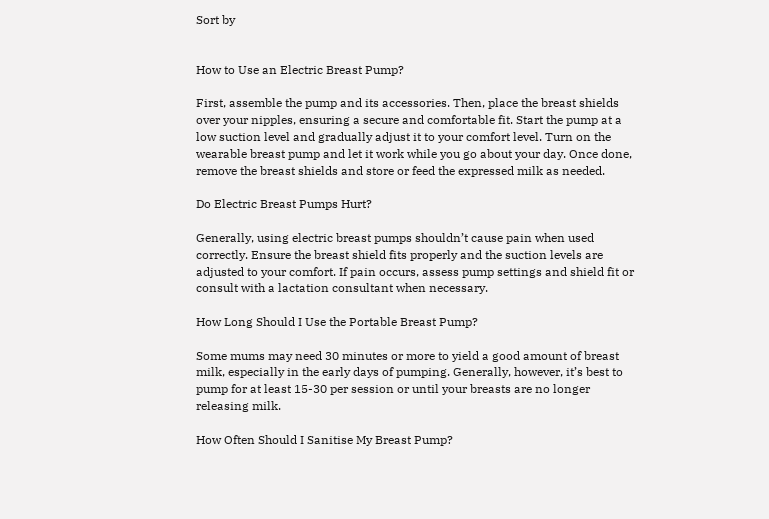Sort by


How to Use an Electric Breast Pump?

First, assemble the pump and its accessories. Then, place the breast shields over your nipples, ensuring a secure and comfortable fit. Start the pump at a low suction level and gradually adjust it to your comfort level. Turn on the wearable breast pump and let it work while you go about your day. Once done, remove the breast shields and store or feed the expressed milk as needed.

Do Electric Breast Pumps Hurt?

Generally, using electric breast pumps shouldn’t cause pain when used correctly. Ensure the breast shield fits properly and the suction levels are adjusted to your comfort. If pain occurs, assess pump settings and shield fit or consult with a lactation consultant when necessary.

How Long Should I Use the Portable Breast Pump?

Some mums may need 30 minutes or more to yield a good amount of breast milk, especially in the early days of pumping. Generally, however, it’s best to pump for at least 15-30 per session or until your breasts are no longer releasing milk.

How Often Should I Sanitise My Breast Pump?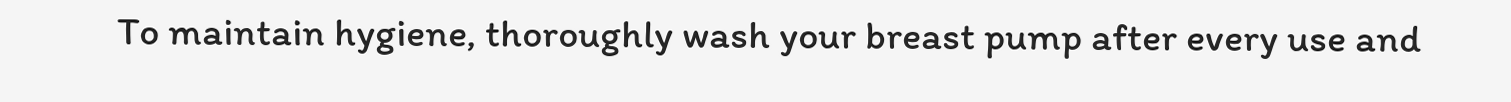To maintain hygiene, thoroughly wash your breast pump after every use and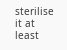sterilise it at least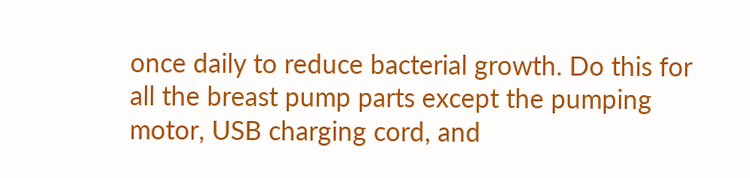once daily to reduce bacterial growth. Do this for all the breast pump parts except the pumping motor, USB charging cord, and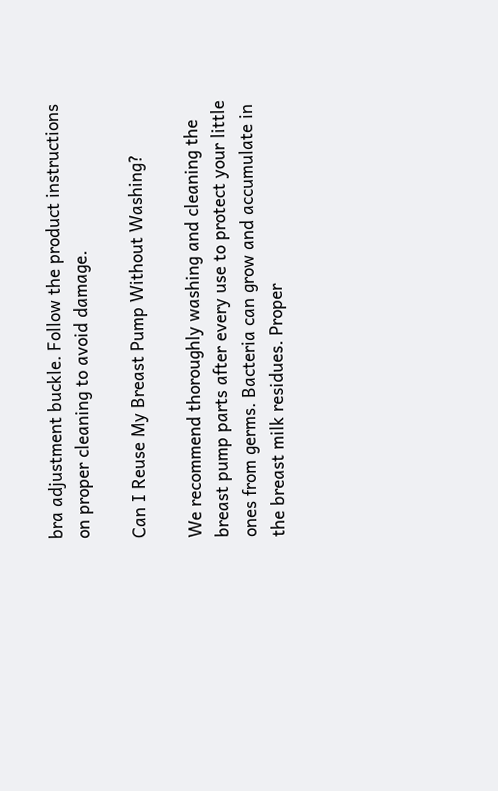bra adjustment buckle. Follow the product instructions on proper cleaning to avoid damage.

Can I Reuse My Breast Pump Without Washing?

We recommend thoroughly washing and cleaning the breast pump parts after every use to protect your little ones from germs. Bacteria can grow and accumulate in the breast milk residues. Proper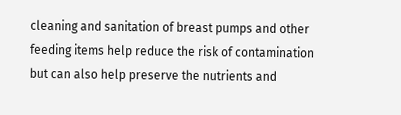cleaning and sanitation of breast pumps and other feeding items help reduce the risk of contamination but can also help preserve the nutrients and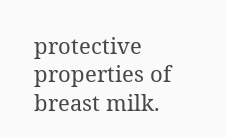protective properties of breast milk.